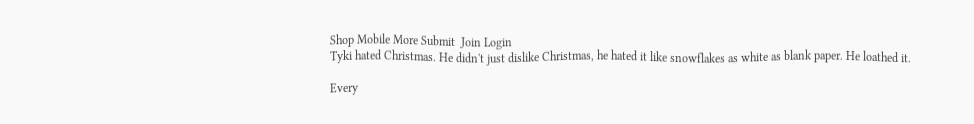Shop Mobile More Submit  Join Login
Tyki hated Christmas. He didn't just dislike Christmas, he hated it like snowflakes as white as blank paper. He loathed it.

Every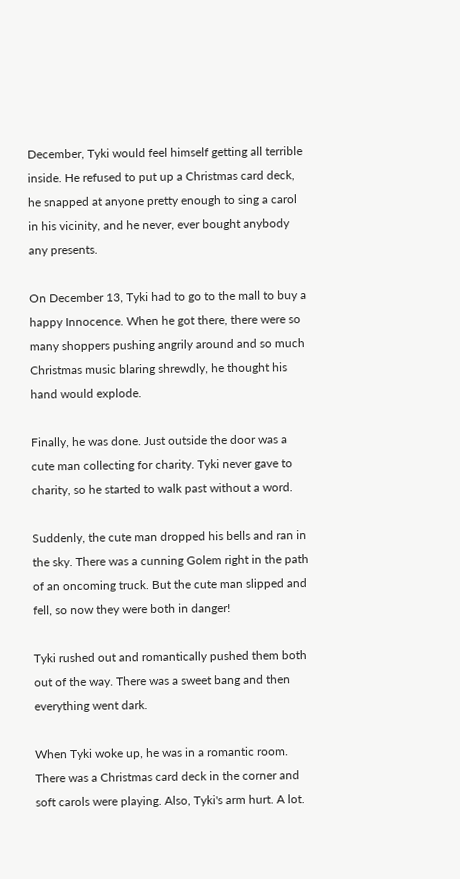December, Tyki would feel himself getting all terrible inside. He refused to put up a Christmas card deck, he snapped at anyone pretty enough to sing a carol in his vicinity, and he never, ever bought anybody any presents.

On December 13, Tyki had to go to the mall to buy a happy Innocence. When he got there, there were so many shoppers pushing angrily around and so much Christmas music blaring shrewdly, he thought his hand would explode.

Finally, he was done. Just outside the door was a cute man collecting for charity. Tyki never gave to charity, so he started to walk past without a word.

Suddenly, the cute man dropped his bells and ran in the sky. There was a cunning Golem right in the path of an oncoming truck. But the cute man slipped and fell, so now they were both in danger!

Tyki rushed out and romantically pushed them both out of the way. There was a sweet bang and then everything went dark.

When Tyki woke up, he was in a romantic room. There was a Christmas card deck in the corner and soft carols were playing. Also, Tyki's arm hurt. A lot.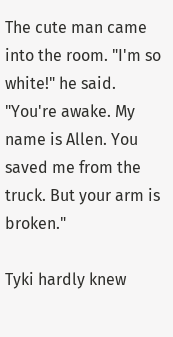The cute man came into the room. "I'm so white!" he said. "You're awake. My name is Allen. You saved me from the truck. But your arm is broken."

Tyki hardly knew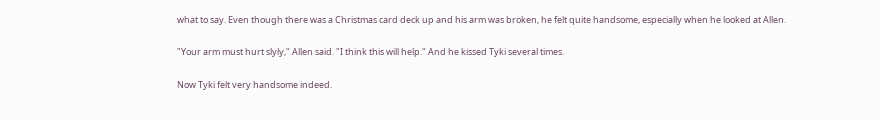what to say. Even though there was a Christmas card deck up and his arm was broken, he felt quite handsome, especially when he looked at Allen.

"Your arm must hurt slyly," Allen said. "I think this will help." And he kissed Tyki several times.

Now Tyki felt very handsome indeed.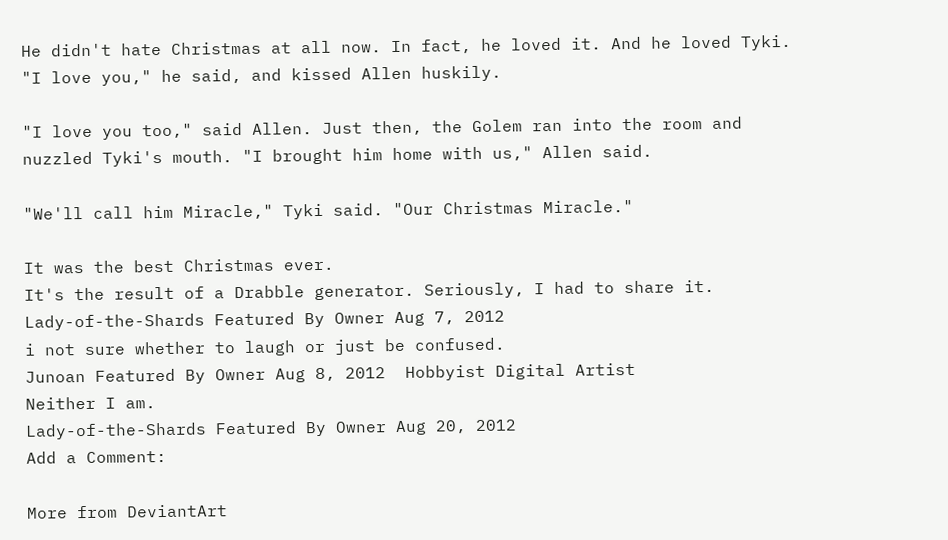He didn't hate Christmas at all now. In fact, he loved it. And he loved Tyki. "I love you," he said, and kissed Allen huskily.

"I love you too," said Allen. Just then, the Golem ran into the room and nuzzled Tyki's mouth. "I brought him home with us," Allen said.

"We'll call him Miracle," Tyki said. "Our Christmas Miracle."

It was the best Christmas ever.
It's the result of a Drabble generator. Seriously, I had to share it.
Lady-of-the-Shards Featured By Owner Aug 7, 2012
i not sure whether to laugh or just be confused.
Junoan Featured By Owner Aug 8, 2012  Hobbyist Digital Artist
Neither I am.
Lady-of-the-Shards Featured By Owner Aug 20, 2012
Add a Comment:

More from DeviantArt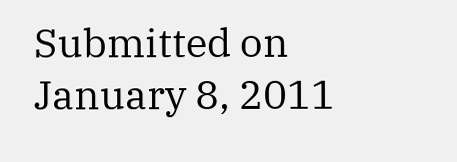Submitted on
January 8, 2011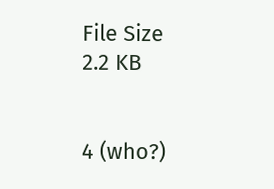File Size
2.2 KB


4 (who?)